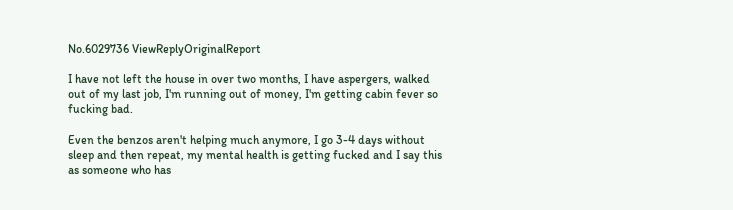No.6029736 ViewReplyOriginalReport

I have not left the house in over two months, I have aspergers, walked out of my last job, I'm running out of money, I'm getting cabin fever so fucking bad.

Even the benzos aren't helping much anymore, I go 3-4 days without sleep and then repeat, my mental health is getting fucked and I say this as someone who has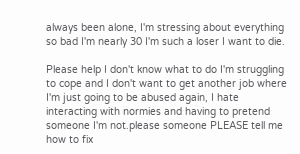always been alone, I'm stressing about everything so bad I'm nearly 30 I'm such a loser I want to die.

Please help I don't know what to do I'm struggling to cope and I don't want to get another job where I'm just going to be abused again, I hate interacting with normies and having to pretend someone I'm not.please someone PLEASE tell me how to fix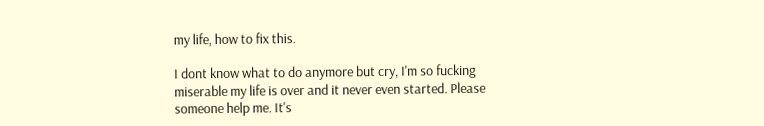my life, how to fix this.

I dont know what to do anymore but cry, I'm so fucking miserable my life is over and it never even started. Please someone help me. It's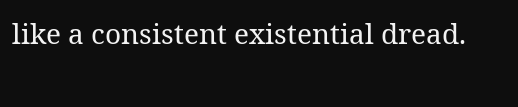like a consistent existential dread.